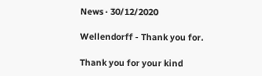News · 30/12/2020

Wellendorff - Thank you for.

Thank you for your kind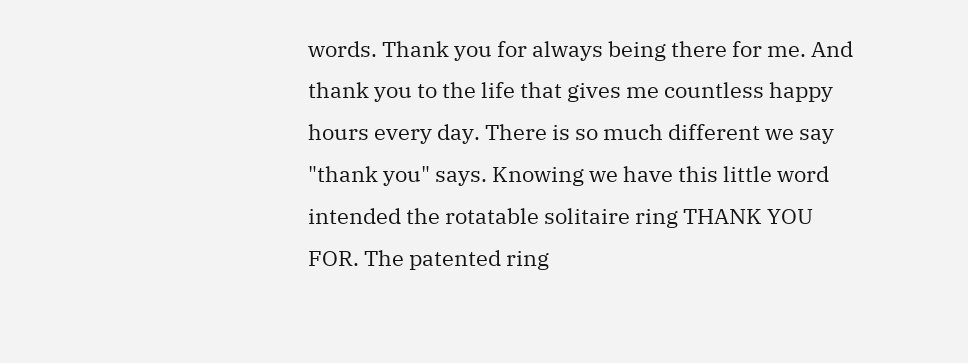words. Thank you for always being there for me. And thank you to the life that gives me countless happy hours every day. There is so much different we say "thank you" says. Knowing we have this little word intended the rotatable solitaire ring THANK YOU FOR. The patented ring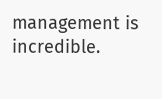management is incredible.